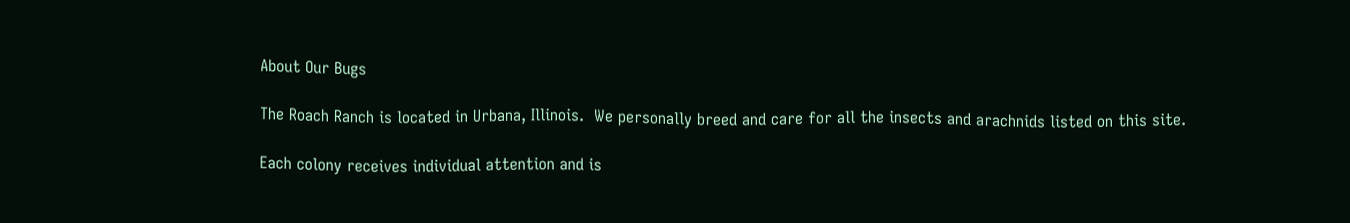About Our Bugs

The Roach Ranch is located in Urbana, Illinois.  We personally breed and care for all the insects and arachnids listed on this site.

Each colony receives individual attention and is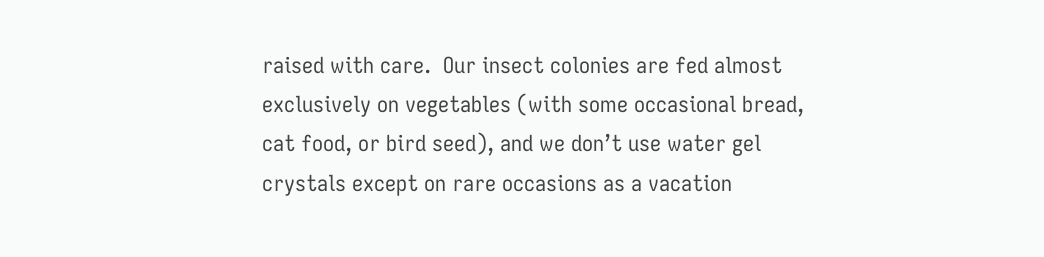raised with care.  Our insect colonies are fed almost exclusively on vegetables (with some occasional bread, cat food, or bird seed), and we don’t use water gel crystals except on rare occasions as a vacation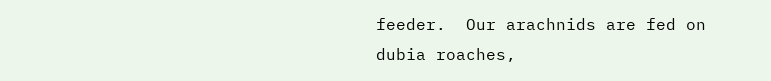feeder.  Our arachnids are fed on dubia roaches,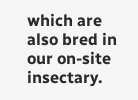which are also bred in our on-site insectary.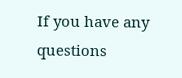If you have any questions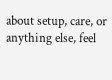about setup, care, or anything else, feel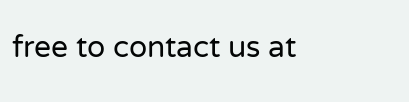free to contact us at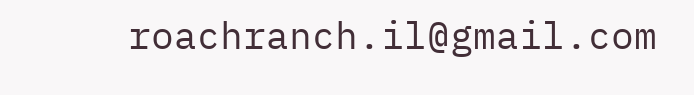roachranch.il@gmail.com